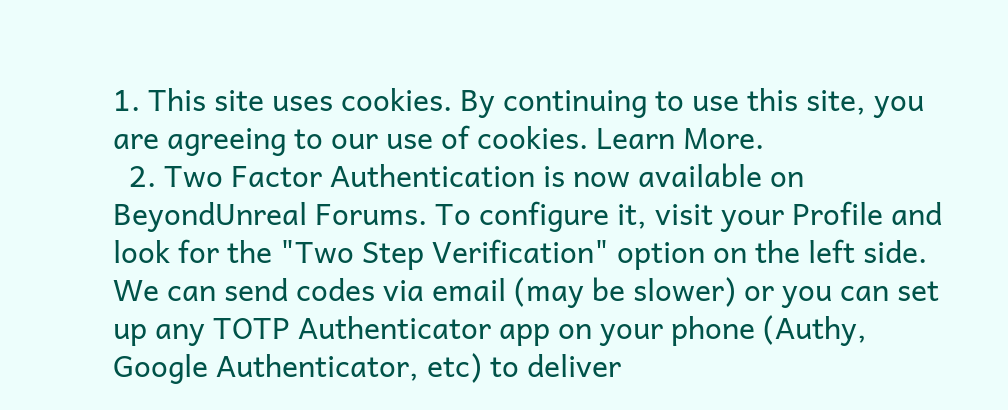1. This site uses cookies. By continuing to use this site, you are agreeing to our use of cookies. Learn More.
  2. Two Factor Authentication is now available on BeyondUnreal Forums. To configure it, visit your Profile and look for the "Two Step Verification" option on the left side. We can send codes via email (may be slower) or you can set up any TOTP Authenticator app on your phone (Authy, Google Authenticator, etc) to deliver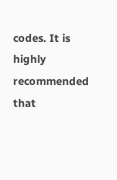codes. It is highly recommended that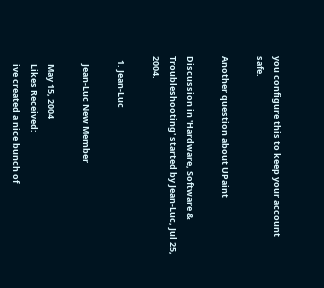you configure this to keep your account safe.

Another question about UPaint

Discussion in 'Hardware, Software & Troubleshooting' started by Jean-Luc, Jul 25, 2004.

  1. Jean-Luc

    Jean-Luc New Member

    May 15, 2004
    Likes Received:
    ive created a nice bunch of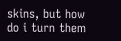skins, but how do i turn them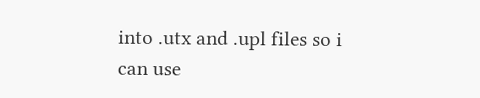into .utx and .upl files so i can use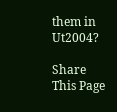them in Ut2004?

Share This Page